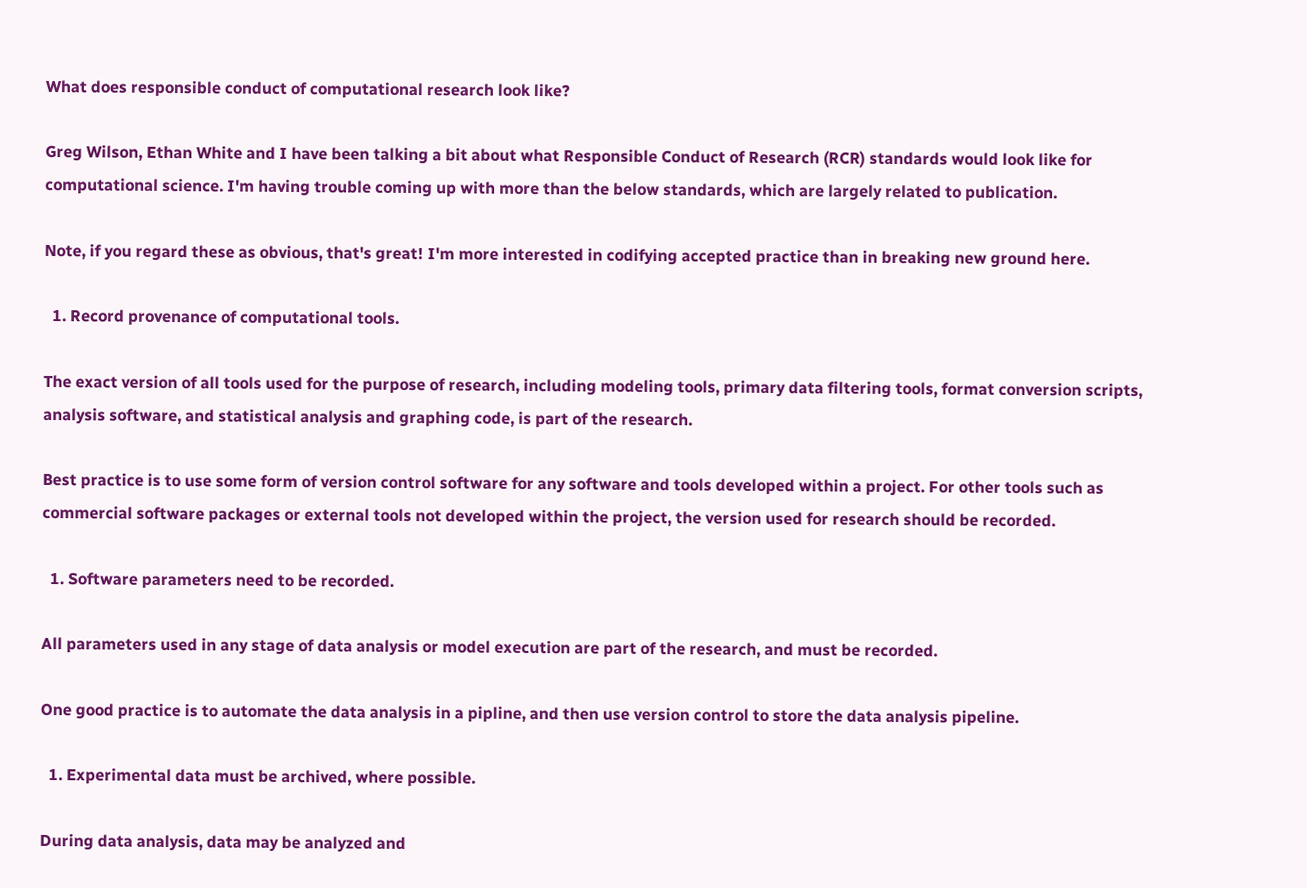What does responsible conduct of computational research look like?

Greg Wilson, Ethan White and I have been talking a bit about what Responsible Conduct of Research (RCR) standards would look like for computational science. I'm having trouble coming up with more than the below standards, which are largely related to publication.

Note, if you regard these as obvious, that's great! I'm more interested in codifying accepted practice than in breaking new ground here.

  1. Record provenance of computational tools.

The exact version of all tools used for the purpose of research, including modeling tools, primary data filtering tools, format conversion scripts, analysis software, and statistical analysis and graphing code, is part of the research.

Best practice is to use some form of version control software for any software and tools developed within a project. For other tools such as commercial software packages or external tools not developed within the project, the version used for research should be recorded.

  1. Software parameters need to be recorded.

All parameters used in any stage of data analysis or model execution are part of the research, and must be recorded.

One good practice is to automate the data analysis in a pipline, and then use version control to store the data analysis pipeline.

  1. Experimental data must be archived, where possible.

During data analysis, data may be analyzed and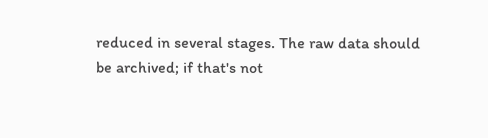reduced in several stages. The raw data should be archived; if that's not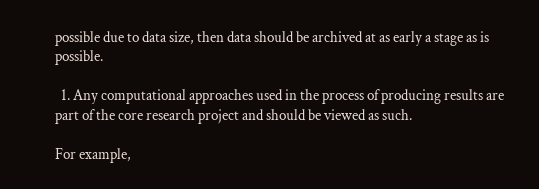possible due to data size, then data should be archived at as early a stage as is possible.

  1. Any computational approaches used in the process of producing results are part of the core research project and should be viewed as such.

For example,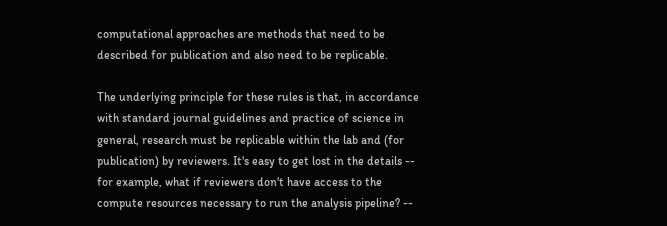computational approaches are methods that need to be described for publication and also need to be replicable.

The underlying principle for these rules is that, in accordance with standard journal guidelines and practice of science in general, research must be replicable within the lab and (for publication) by reviewers. It's easy to get lost in the details -- for example, what if reviewers don't have access to the compute resources necessary to run the analysis pipeline? --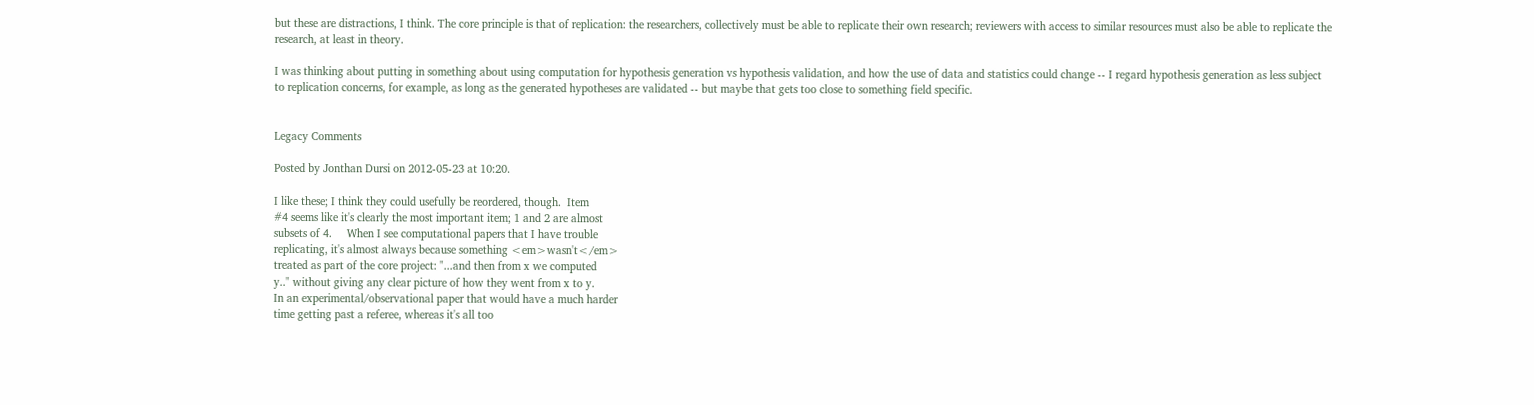but these are distractions, I think. The core principle is that of replication: the researchers, collectively must be able to replicate their own research; reviewers with access to similar resources must also be able to replicate the research, at least in theory.

I was thinking about putting in something about using computation for hypothesis generation vs hypothesis validation, and how the use of data and statistics could change -- I regard hypothesis generation as less subject to replication concerns, for example, as long as the generated hypotheses are validated -- but maybe that gets too close to something field specific.


Legacy Comments

Posted by Jonthan Dursi on 2012-05-23 at 10:20.

I like these; I think they could usefully be reordered, though.  Item
#4 seems like it's clearly the most important item; 1 and 2 are almost
subsets of 4.     When I see computational papers that I have trouble
replicating, it's almost always because something <em>wasn't</em>
treated as part of the core project: "...and then from x we computed
y.." without giving any clear picture of how they went from x to y.
In an experimental/observational paper that would have a much harder
time getting past a referee, whereas it's all too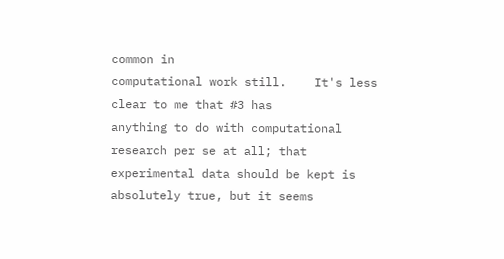common in
computational work still.    It's less clear to me that #3 has
anything to do with computational research per se at all; that
experimental data should be kept is absolutely true, but it seems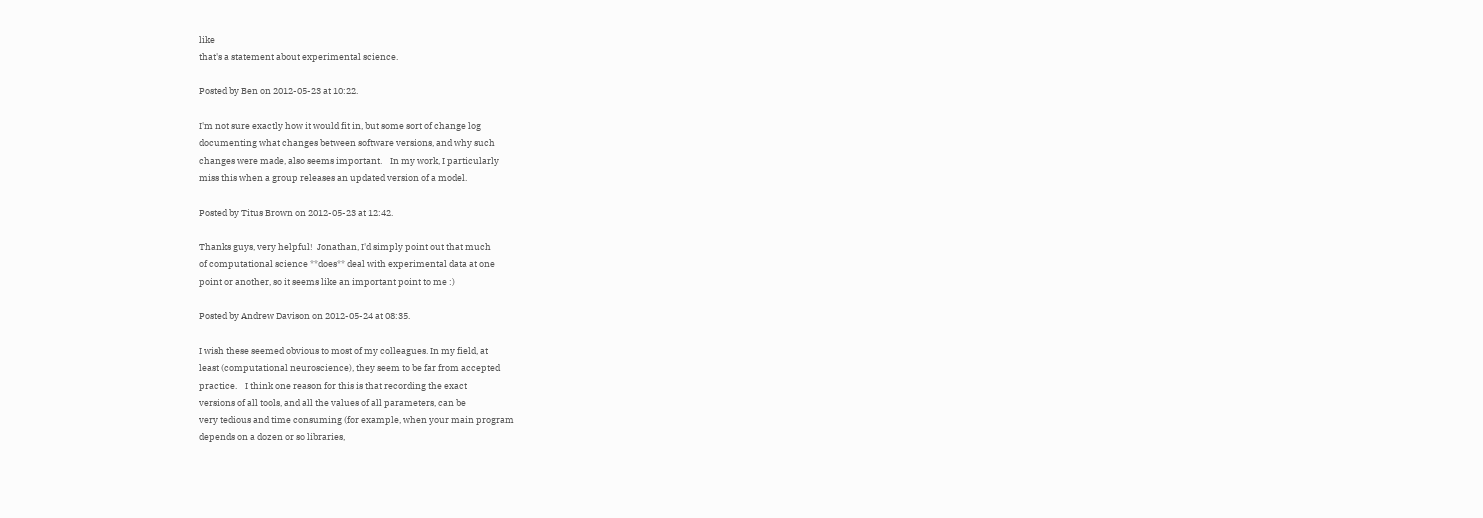like
that's a statement about experimental science.

Posted by Ben on 2012-05-23 at 10:22.

I'm not sure exactly how it would fit in, but some sort of change log
documenting what changes between software versions, and why such
changes were made, also seems important.    In my work, I particularly
miss this when a group releases an updated version of a model.

Posted by Titus Brown on 2012-05-23 at 12:42.

Thanks guys, very helpful!  Jonathan, I'd simply point out that much
of computational science **does** deal with experimental data at one
point or another, so it seems like an important point to me :)

Posted by Andrew Davison on 2012-05-24 at 08:35.

I wish these seemed obvious to most of my colleagues. In my field, at
least (computational neuroscience), they seem to be far from accepted
practice.    I think one reason for this is that recording the exact
versions of all tools, and all the values of all parameters, can be
very tedious and time consuming (for example, when your main program
depends on a dozen or so libraries,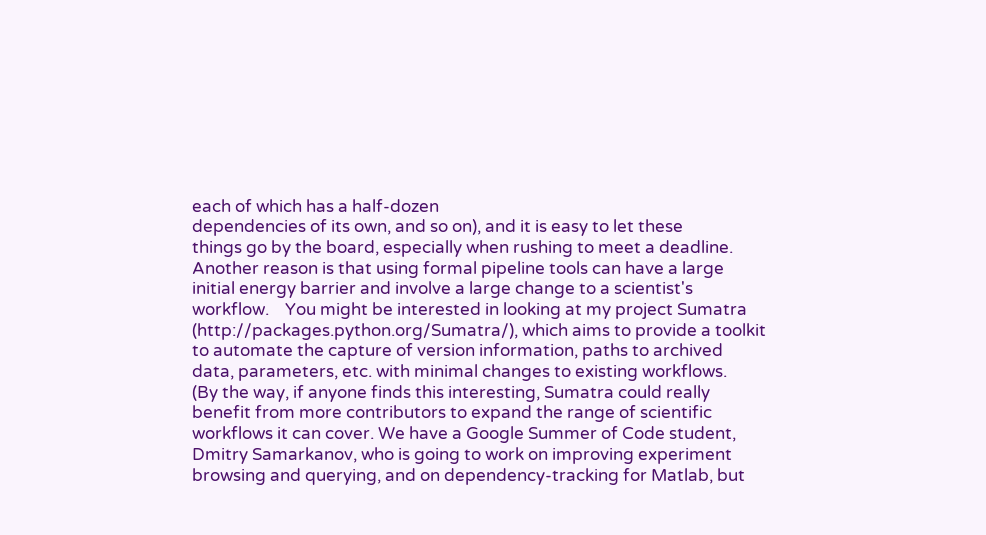each of which has a half-dozen
dependencies of its own, and so on), and it is easy to let these
things go by the board, especially when rushing to meet a deadline.
Another reason is that using formal pipeline tools can have a large
initial energy barrier and involve a large change to a scientist's
workflow.    You might be interested in looking at my project Sumatra
(http://packages.python.org/Sumatra/), which aims to provide a toolkit
to automate the capture of version information, paths to archived
data, parameters, etc. with minimal changes to existing workflows.
(By the way, if anyone finds this interesting, Sumatra could really
benefit from more contributors to expand the range of scientific
workflows it can cover. We have a Google Summer of Code student,
Dmitry Samarkanov, who is going to work on improving experiment
browsing and querying, and on dependency-tracking for Matlab, but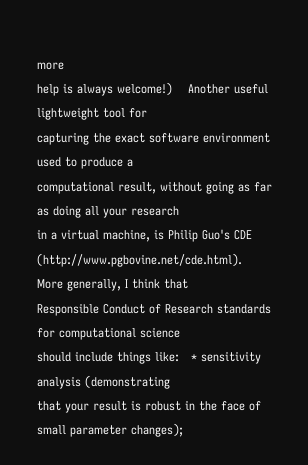more
help is always welcome!)    Another useful lightweight tool for
capturing the exact software environment used to produce a
computational result, without going as far as doing all your research
in a virtual machine, is Philip Guo's CDE
(http://www.pgbovine.net/cde.html).    More generally, I think that
Responsible Conduct of Research standards for computational science
should include things like:   * sensitivity analysis (demonstrating
that your result is robust in the face of small parameter changes);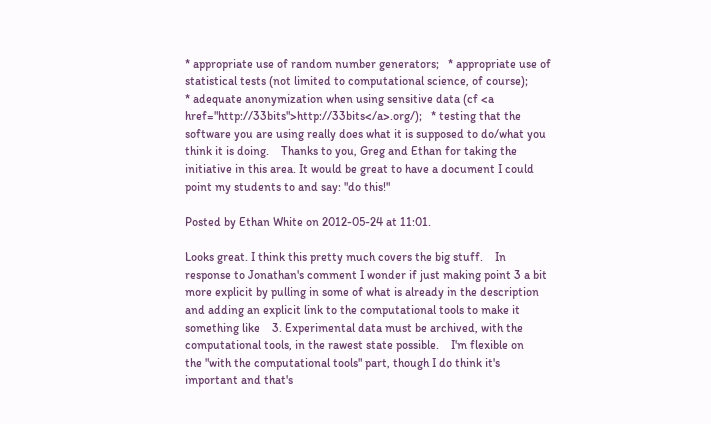* appropriate use of random number generators;   * appropriate use of
statistical tests (not limited to computational science, of course);
* adequate anonymization when using sensitive data (cf <a
href="http://33bits">http://33bits</a>.org/);   * testing that the
software you are using really does what it is supposed to do/what you
think it is doing.    Thanks to you, Greg and Ethan for taking the
initiative in this area. It would be great to have a document I could
point my students to and say: "do this!"

Posted by Ethan White on 2012-05-24 at 11:01.

Looks great. I think this pretty much covers the big stuff.    In
response to Jonathan's comment I wonder if just making point 3 a bit
more explicit by pulling in some of what is already in the description
and adding an explicit link to the computational tools to make it
something like    3. Experimental data must be archived, with the
computational tools, in the rawest state possible.    I'm flexible on
the "with the computational tools" part, though I do think it's
important and that's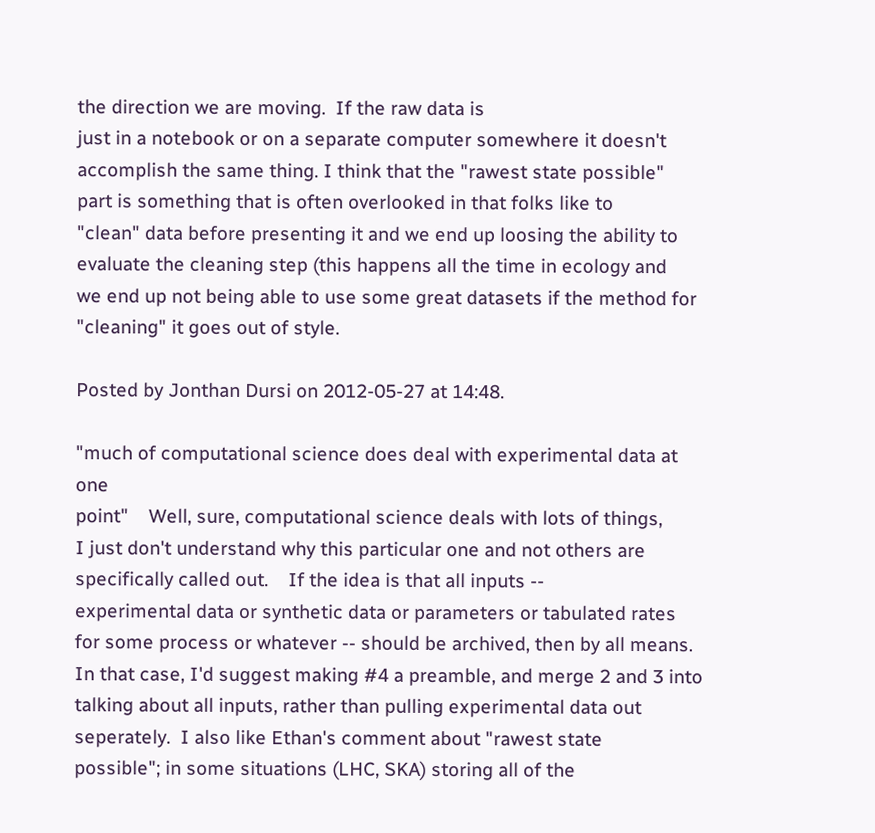the direction we are moving.  If the raw data is
just in a notebook or on a separate computer somewhere it doesn't
accomplish the same thing. I think that the "rawest state possible"
part is something that is often overlooked in that folks like to
"clean" data before presenting it and we end up loosing the ability to
evaluate the cleaning step (this happens all the time in ecology and
we end up not being able to use some great datasets if the method for
"cleaning" it goes out of style.

Posted by Jonthan Dursi on 2012-05-27 at 14:48.

"much of computational science does deal with experimental data at one
point"    Well, sure, computational science deals with lots of things,
I just don't understand why this particular one and not others are
specifically called out.    If the idea is that all inputs --
experimental data or synthetic data or parameters or tabulated rates
for some process or whatever -- should be archived, then by all means.
In that case, I'd suggest making #4 a preamble, and merge 2 and 3 into
talking about all inputs, rather than pulling experimental data out
seperately.  I also like Ethan's comment about "rawest state
possible"; in some situations (LHC, SKA) storing all of the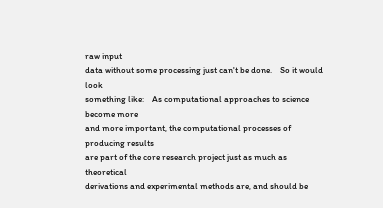raw input
data without some processing just can't be done.    So it would look
something like:    As computational approaches to science become more
and more important, the computational processes of producing results
are part of the core research project just as much as theoretical
derivations and experimental methods are, and should be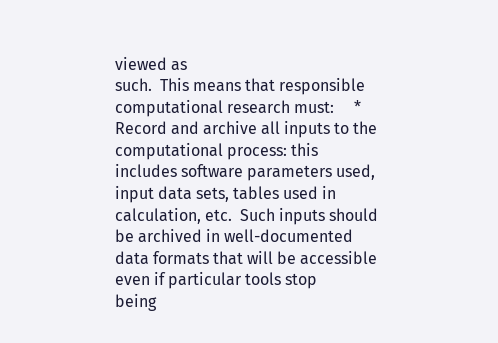viewed as
such.  This means that responsible computational research must:     *
Record and archive all inputs to the computational process: this
includes software parameters used, input data sets, tables used in
calculation, etc.  Such inputs should be archived in well-documented
data formats that will be accessible even if particular tools stop
being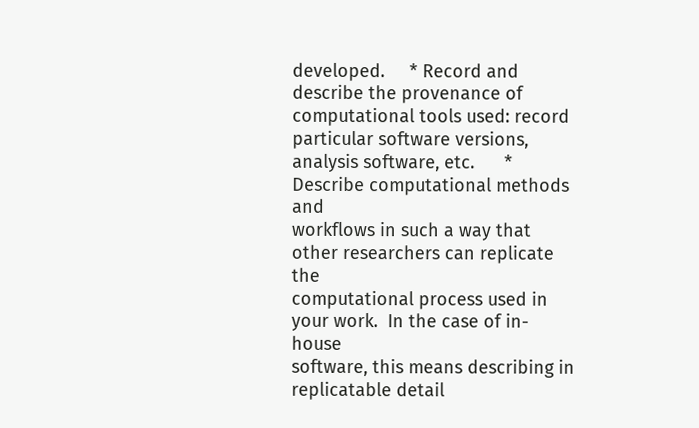developed.     * Record and describe the provenance of
computational tools used: record particular software versions,
analysis software, etc.      * Describe computational methods and
workflows in such a way that other researchers can replicate the
computational process used in your work.  In the case of in-house
software, this means describing in replicatable detail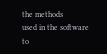the methods
used in the software to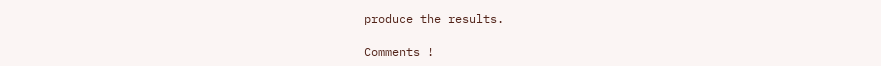produce the results.

Comments !